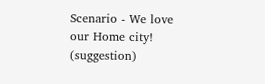Scenario - We love our Home city! (suggestion)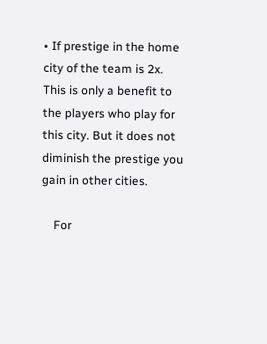• If prestige in the home city of the team is 2x. This is only a benefit to the players who play for this city. But it does not diminish the prestige you gain in other cities.

    For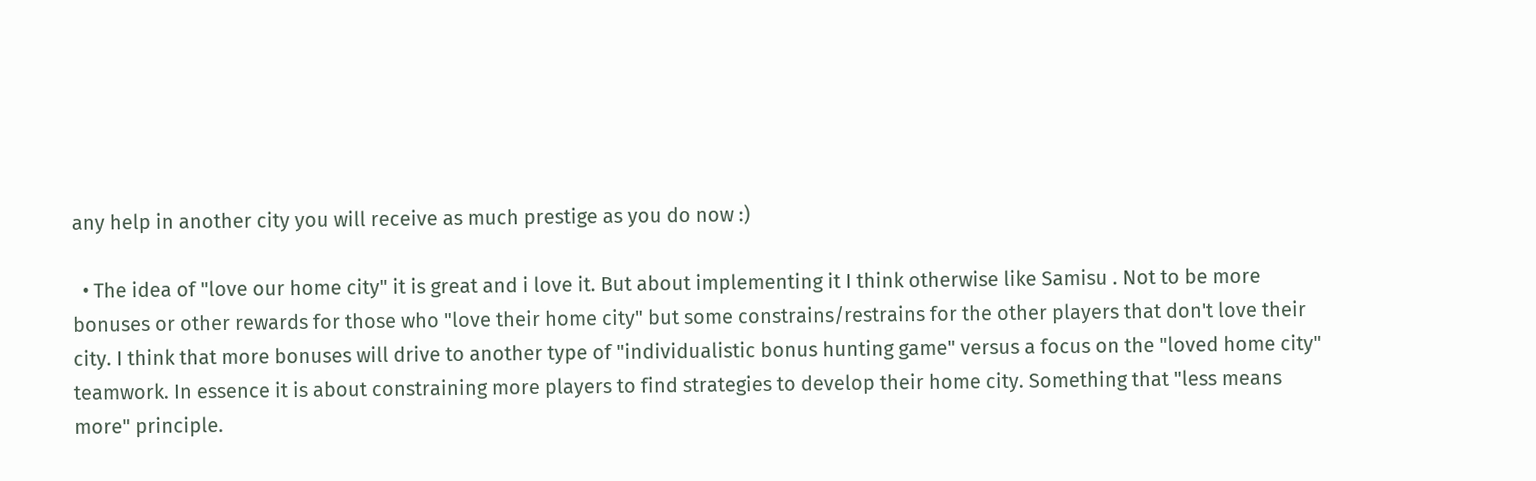any help in another city you will receive as much prestige as you do now :)

  • The idea of "love our home city" it is great and i love it. But about implementing it I think otherwise like Samisu . Not to be more bonuses or other rewards for those who "love their home city" but some constrains/restrains for the other players that don't love their city. I think that more bonuses will drive to another type of "individualistic bonus hunting game" versus a focus on the "loved home city" teamwork. In essence it is about constraining more players to find strategies to develop their home city. Something that "less means more" principle.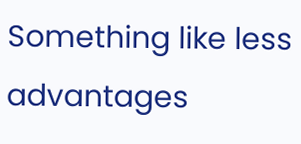Something like less advantages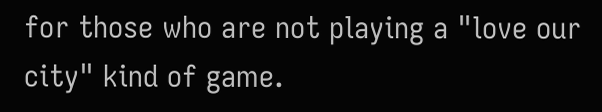for those who are not playing a "love our city" kind of game.